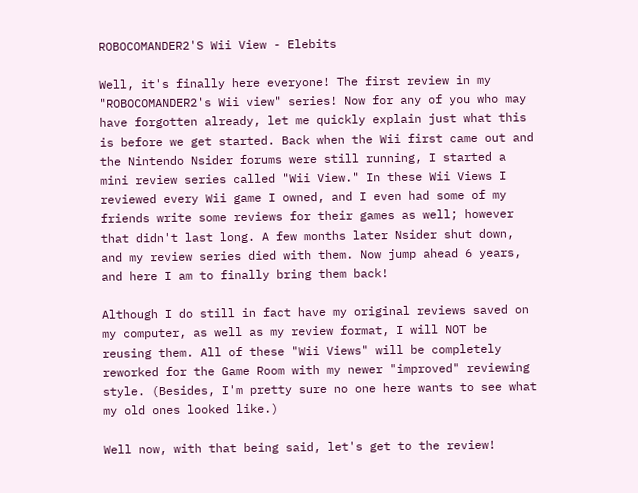ROBOCOMANDER2'S Wii View - Elebits

Well, it's finally here everyone! The first review in my "ROBOCOMANDER2's Wii view" series! Now for any of you who may have forgotten already, let me quickly explain just what this is before we get started. Back when the Wii first came out and the Nintendo Nsider forums were still running, I started a mini review series called "Wii View." In these Wii Views I reviewed every Wii game I owned, and I even had some of my friends write some reviews for their games as well; however that didn't last long. A few months later Nsider shut down, and my review series died with them. Now jump ahead 6 years, and here I am to finally bring them back!

Although I do still in fact have my original reviews saved on my computer, as well as my review format, I will NOT be reusing them. All of these "Wii Views" will be completely reworked for the Game Room with my newer "improved" reviewing style. (Besides, I'm pretty sure no one here wants to see what my old ones looked like.)

Well now, with that being said, let's get to the review!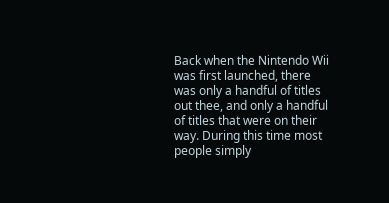Back when the Nintendo Wii was first launched, there was only a handful of titles out thee, and only a handful of titles that were on their way. During this time most people simply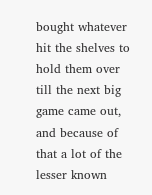bought whatever hit the shelves to hold them over till the next big game came out, and because of that a lot of the lesser known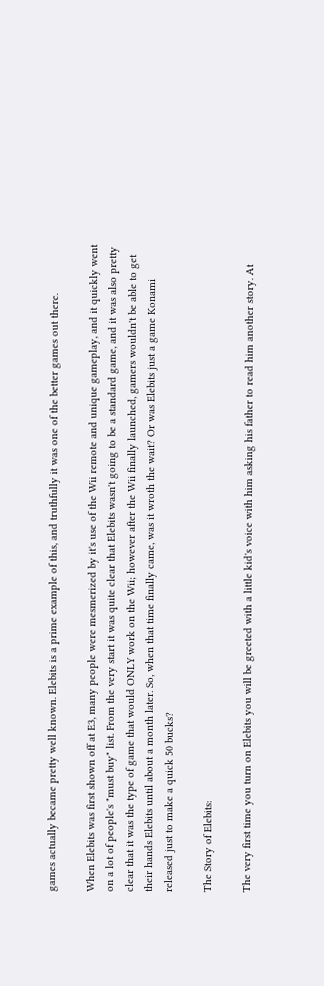games actually became pretty well known. Elebits is a prime example of this, and truthfully it was one of the better games out there.

When Elebits was first shown off at E3, many people were mesmerized by it's use of the Wii remote and unique gameplay, and it quickly went on a lot of people's "must buy" list. From the very start it was quite clear that Elebits wasn't going to be a standard game, and it was also pretty clear that it was the type of game that would ONLY work on the Wii; however after the Wii finally launched, gamers wouldn't be able to get their hands Elebits until about a month later. So, when that time finally came, was it wroth the wait? Or was Elebits just a game Konami released just to make a quick 50 bucks?

The Story of Elebits:

The very first time you turn on Elebits you will be greeted with a little kid's voice with him asking his father to read him another story. At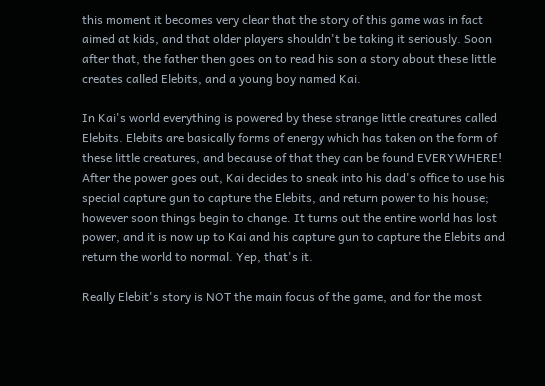this moment it becomes very clear that the story of this game was in fact aimed at kids, and that older players shouldn't be taking it seriously. Soon after that, the father then goes on to read his son a story about these little creates called Elebits, and a young boy named Kai.

In Kai's world everything is powered by these strange little creatures called Elebits. Elebits are basically forms of energy which has taken on the form of these little creatures, and because of that they can be found EVERYWHERE! After the power goes out, Kai decides to sneak into his dad's office to use his special capture gun to capture the Elebits, and return power to his house; however soon things begin to change. It turns out the entire world has lost power, and it is now up to Kai and his capture gun to capture the Elebits and return the world to normal. Yep, that's it.

Really Elebit's story is NOT the main focus of the game, and for the most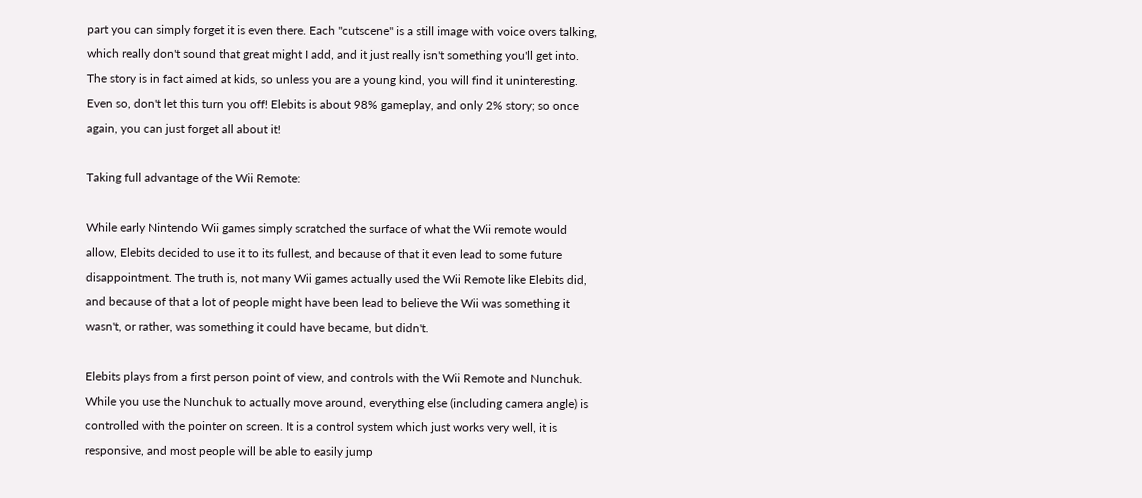part you can simply forget it is even there. Each "cutscene" is a still image with voice overs talking, which really don't sound that great might I add, and it just really isn't something you'll get into. The story is in fact aimed at kids, so unless you are a young kind, you will find it uninteresting. Even so, don't let this turn you off! Elebits is about 98% gameplay, and only 2% story; so once again, you can just forget all about it!

Taking full advantage of the Wii Remote:

While early Nintendo Wii games simply scratched the surface of what the Wii remote would allow, Elebits decided to use it to its fullest, and because of that it even lead to some future disappointment. The truth is, not many Wii games actually used the Wii Remote like Elebits did, and because of that a lot of people might have been lead to believe the Wii was something it wasn't, or rather, was something it could have became, but didn't.

Elebits plays from a first person point of view, and controls with the Wii Remote and Nunchuk. While you use the Nunchuk to actually move around, everything else (including camera angle) is controlled with the pointer on screen. It is a control system which just works very well, it is responsive, and most people will be able to easily jump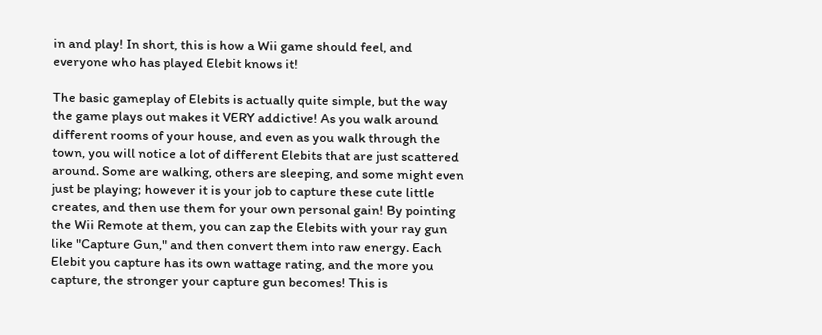in and play! In short, this is how a Wii game should feel, and everyone who has played Elebit knows it!

The basic gameplay of Elebits is actually quite simple, but the way the game plays out makes it VERY addictive! As you walk around different rooms of your house, and even as you walk through the town, you will notice a lot of different Elebits that are just scattered around. Some are walking, others are sleeping, and some might even just be playing; however it is your job to capture these cute little creates, and then use them for your own personal gain! By pointing the Wii Remote at them, you can zap the Elebits with your ray gun like "Capture Gun," and then convert them into raw energy. Each Elebit you capture has its own wattage rating, and the more you capture, the stronger your capture gun becomes! This is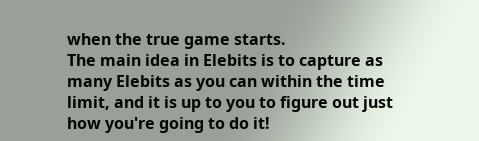when the true game starts.
The main idea in Elebits is to capture as many Elebits as you can within the time limit, and it is up to you to figure out just how you're going to do it!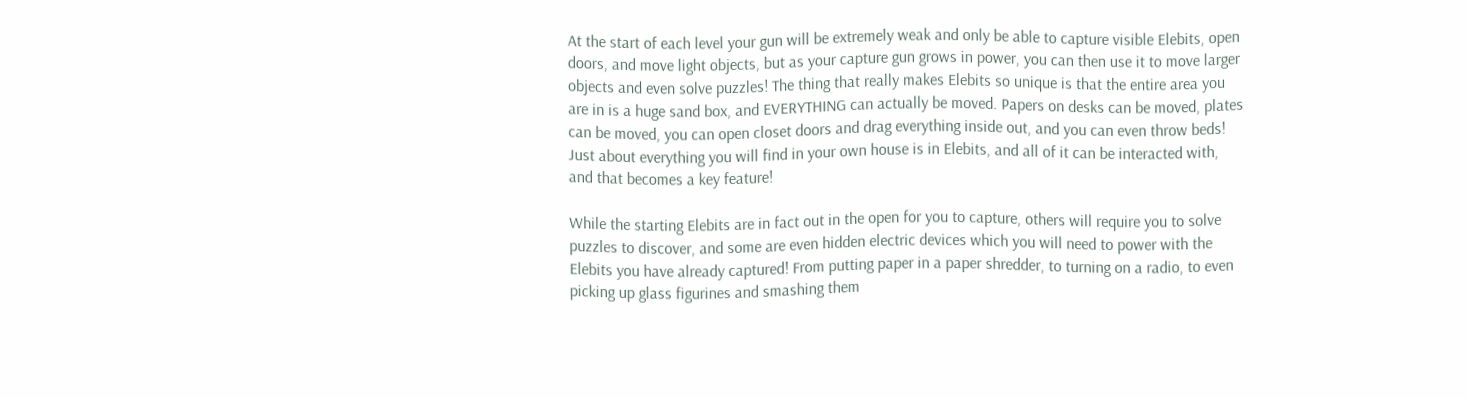At the start of each level your gun will be extremely weak and only be able to capture visible Elebits, open doors, and move light objects, but as your capture gun grows in power, you can then use it to move larger objects and even solve puzzles! The thing that really makes Elebits so unique is that the entire area you are in is a huge sand box, and EVERYTHING can actually be moved. Papers on desks can be moved, plates can be moved, you can open closet doors and drag everything inside out, and you can even throw beds! Just about everything you will find in your own house is in Elebits, and all of it can be interacted with, and that becomes a key feature!

While the starting Elebits are in fact out in the open for you to capture, others will require you to solve puzzles to discover, and some are even hidden electric devices which you will need to power with the Elebits you have already captured! From putting paper in a paper shredder, to turning on a radio, to even picking up glass figurines and smashing them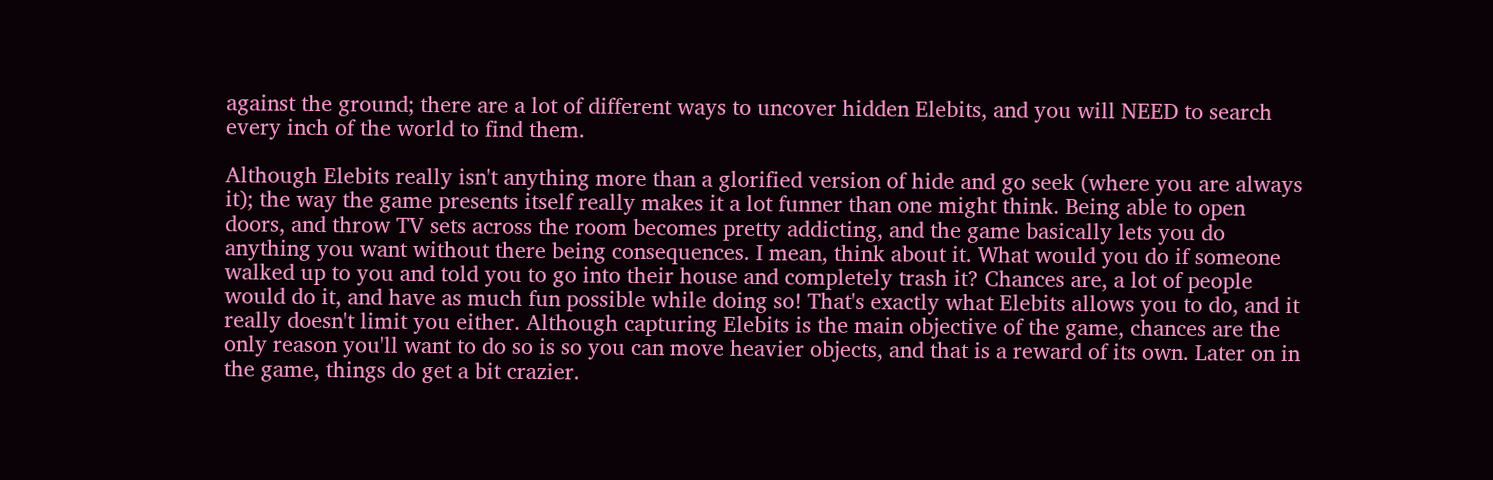against the ground; there are a lot of different ways to uncover hidden Elebits, and you will NEED to search every inch of the world to find them.

Although Elebits really isn't anything more than a glorified version of hide and go seek (where you are always it); the way the game presents itself really makes it a lot funner than one might think. Being able to open doors, and throw TV sets across the room becomes pretty addicting, and the game basically lets you do anything you want without there being consequences. I mean, think about it. What would you do if someone walked up to you and told you to go into their house and completely trash it? Chances are, a lot of people would do it, and have as much fun possible while doing so! That's exactly what Elebits allows you to do, and it really doesn't limit you either. Although capturing Elebits is the main objective of the game, chances are the only reason you'll want to do so is so you can move heavier objects, and that is a reward of its own. Later on in the game, things do get a bit crazier.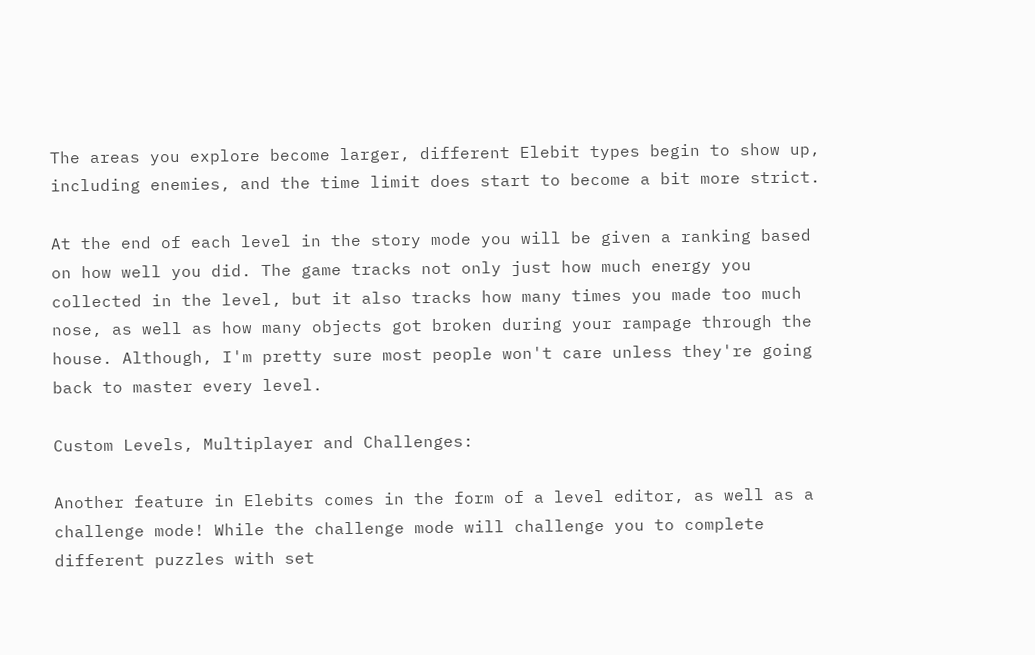The areas you explore become larger, different Elebit types begin to show up, including enemies, and the time limit does start to become a bit more strict.

At the end of each level in the story mode you will be given a ranking based on how well you did. The game tracks not only just how much energy you collected in the level, but it also tracks how many times you made too much nose, as well as how many objects got broken during your rampage through the house. Although, I'm pretty sure most people won't care unless they're going back to master every level.

Custom Levels, Multiplayer and Challenges:

Another feature in Elebits comes in the form of a level editor, as well as a challenge mode! While the challenge mode will challenge you to complete different puzzles with set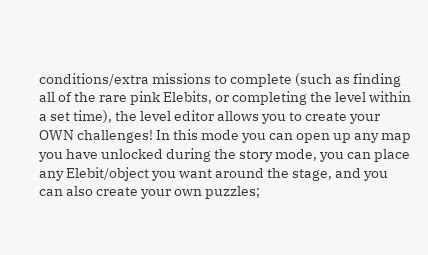conditions/extra missions to complete (such as finding all of the rare pink Elebits, or completing the level within a set time), the level editor allows you to create your OWN challenges! In this mode you can open up any map you have unlocked during the story mode, you can place any Elebit/object you want around the stage, and you can also create your own puzzles;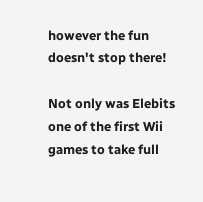however the fun doesn't stop there!

Not only was Elebits one of the first Wii games to take full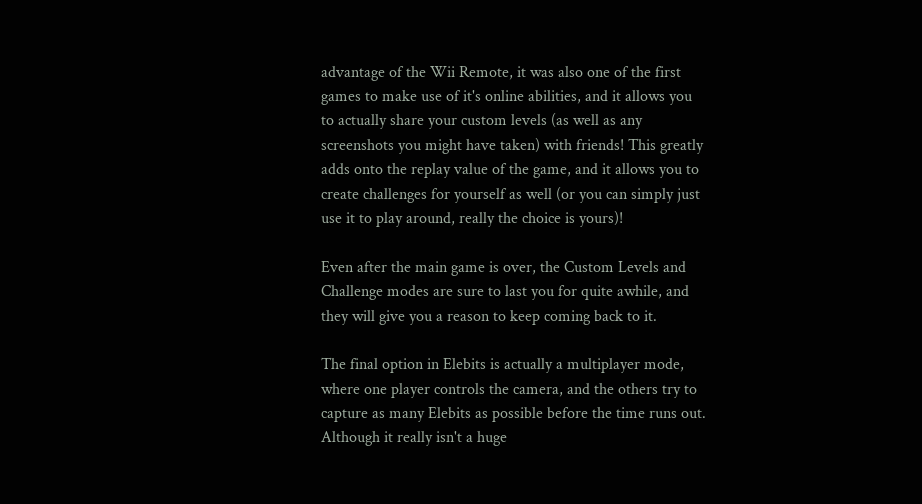advantage of the Wii Remote, it was also one of the first games to make use of it's online abilities, and it allows you to actually share your custom levels (as well as any screenshots you might have taken) with friends! This greatly adds onto the replay value of the game, and it allows you to create challenges for yourself as well (or you can simply just use it to play around, really the choice is yours)!

Even after the main game is over, the Custom Levels and Challenge modes are sure to last you for quite awhile, and they will give you a reason to keep coming back to it.

The final option in Elebits is actually a multiplayer mode, where one player controls the camera, and the others try to capture as many Elebits as possible before the time runs out. Although it really isn't a huge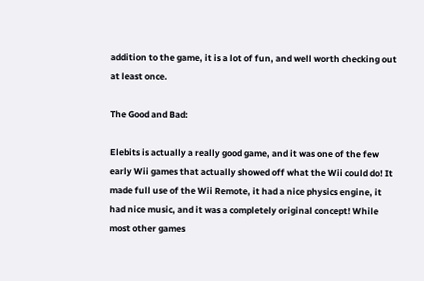addition to the game, it is a lot of fun, and well worth checking out at least once.

The Good and Bad:

Elebits is actually a really good game, and it was one of the few early Wii games that actually showed off what the Wii could do! It made full use of the Wii Remote, it had a nice physics engine, it had nice music, and it was a completely original concept! While most other games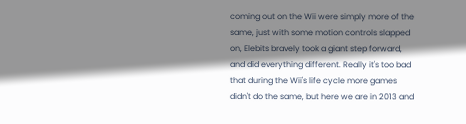coming out on the Wii were simply more of the same, just with some motion controls slapped on, Elebits bravely took a giant step forward, and did everything different. Really it's too bad that during the Wii's life cycle more games didn't do the same, but here we are in 2013 and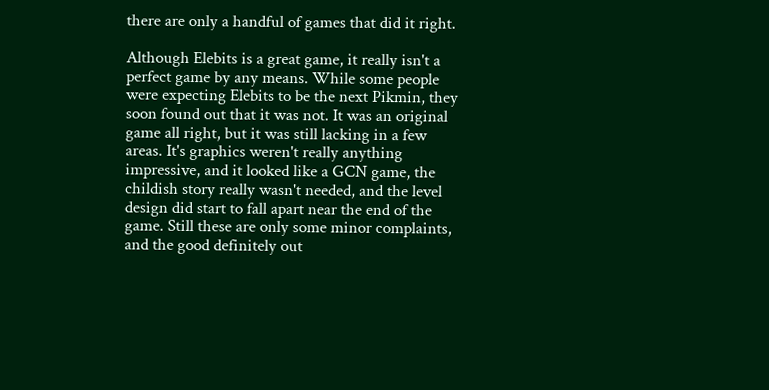there are only a handful of games that did it right.

Although Elebits is a great game, it really isn't a perfect game by any means. While some people were expecting Elebits to be the next Pikmin, they soon found out that it was not. It was an original game all right, but it was still lacking in a few areas. It's graphics weren't really anything impressive, and it looked like a GCN game, the childish story really wasn't needed, and the level design did start to fall apart near the end of the game. Still these are only some minor complaints, and the good definitely out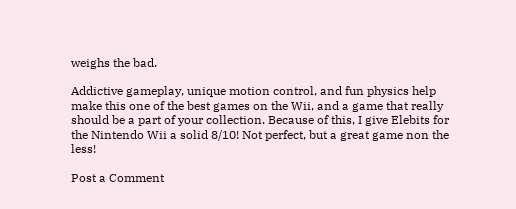weighs the bad.

Addictive gameplay, unique motion control, and fun physics help make this one of the best games on the Wii, and a game that really should be a part of your collection. Because of this, I give Elebits for the Nintendo Wii a solid 8/10! Not perfect, but a great game non the less!

Post a Comment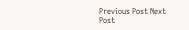Previous Post Next Post